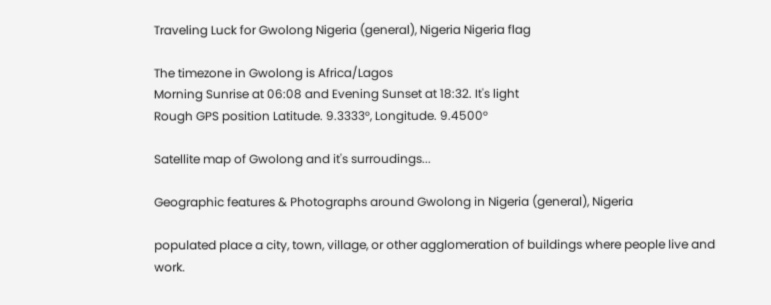Traveling Luck for Gwolong Nigeria (general), Nigeria Nigeria flag

The timezone in Gwolong is Africa/Lagos
Morning Sunrise at 06:08 and Evening Sunset at 18:32. It's light
Rough GPS position Latitude. 9.3333°, Longitude. 9.4500°

Satellite map of Gwolong and it's surroudings...

Geographic features & Photographs around Gwolong in Nigeria (general), Nigeria

populated place a city, town, village, or other agglomeration of buildings where people live and work.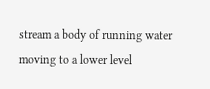stream a body of running water moving to a lower level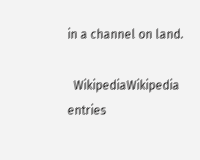in a channel on land.

  WikipediaWikipedia entries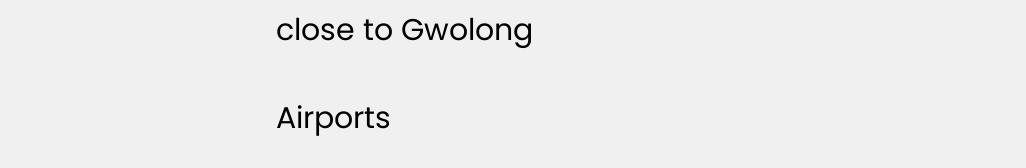close to Gwolong

Airports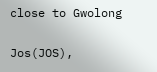close to Gwolong

Jos(JOS),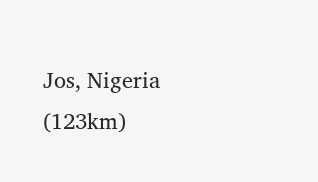Jos, Nigeria (123km)